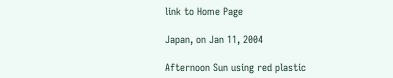link to Home Page

Japan, on Jan 11, 2004

Afternoon Sun using red plastic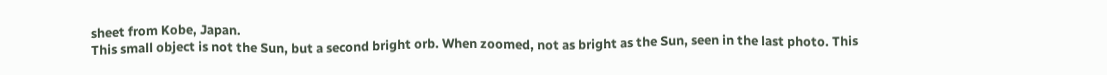sheet from Kobe, Japan.
This small object is not the Sun, but a second bright orb. When zoomed, not as bright as the Sun, seen in the last photo. This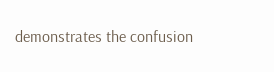demonstrates the confusion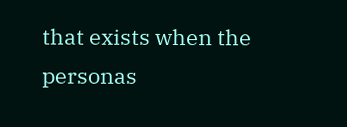that exists when the personas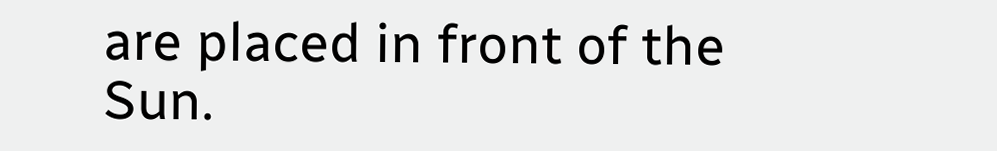are placed in front of the Sun.